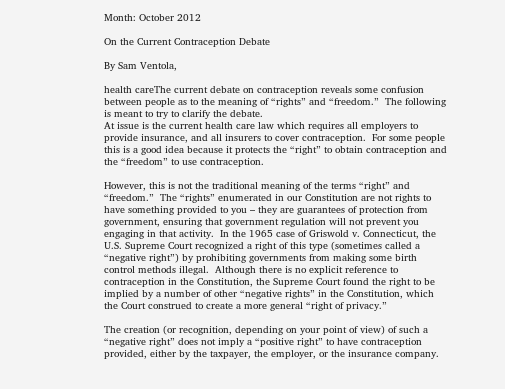Month: October 2012

On the Current Contraception Debate

By Sam Ventola,

health careThe current debate on contraception reveals some confusion between people as to the meaning of “rights” and “freedom.”  The following is meant to try to clarify the debate.
At issue is the current health care law which requires all employers to provide insurance, and all insurers to cover contraception.  For some people this is a good idea because it protects the “right” to obtain contraception and the “freedom” to use contraception.

However, this is not the traditional meaning of the terms “right” and “freedom.”  The “rights” enumerated in our Constitution are not rights to have something provided to you – they are guarantees of protection from government, ensuring that government regulation will not prevent you engaging in that activity.  In the 1965 case of Griswold v. Connecticut, the U.S. Supreme Court recognized a right of this type (sometimes called a “negative right”) by prohibiting governments from making some birth control methods illegal.  Although there is no explicit reference to contraception in the Constitution, the Supreme Court found the right to be implied by a number of other “negative rights” in the Constitution, which the Court construed to create a more general “right of privacy.”

The creation (or recognition, depending on your point of view) of such a “negative right” does not imply a “positive right” to have contraception provided, either by the taxpayer, the employer, or the insurance company.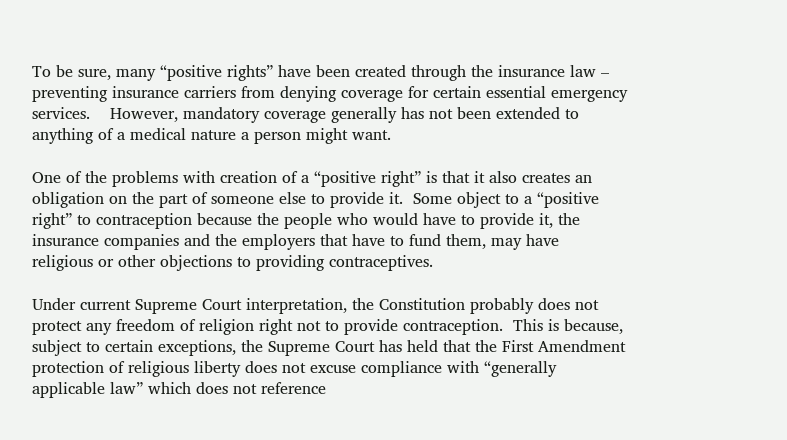To be sure, many “positive rights” have been created through the insurance law – preventing insurance carriers from denying coverage for certain essential emergency services.    However, mandatory coverage generally has not been extended to anything of a medical nature a person might want.

One of the problems with creation of a “positive right” is that it also creates an obligation on the part of someone else to provide it.  Some object to a “positive right” to contraception because the people who would have to provide it, the insurance companies and the employers that have to fund them, may have  religious or other objections to providing contraceptives.

Under current Supreme Court interpretation, the Constitution probably does not protect any freedom of religion right not to provide contraception.  This is because, subject to certain exceptions, the Supreme Court has held that the First Amendment protection of religious liberty does not excuse compliance with “generally applicable law” which does not reference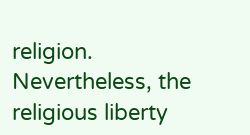religion.  Nevertheless, the religious liberty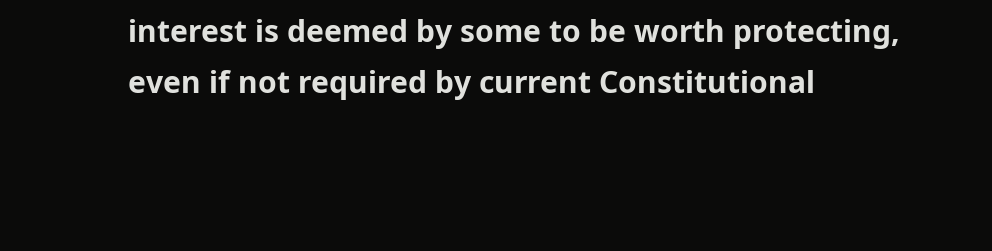interest is deemed by some to be worth protecting, even if not required by current Constitutional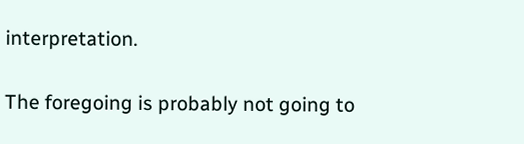interpretation.

The foregoing is probably not going to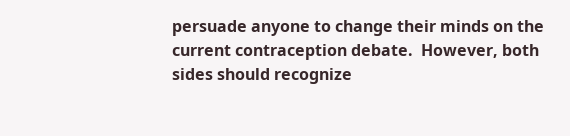persuade anyone to change their minds on the current contraception debate.  However, both sides should recognize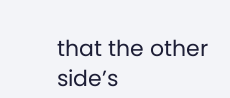that the other side’s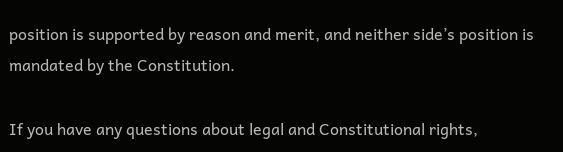position is supported by reason and merit, and neither side’s position is mandated by the Constitution.

If you have any questions about legal and Constitutional rights,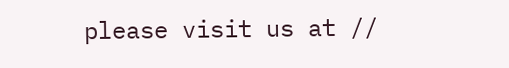please visit us at //